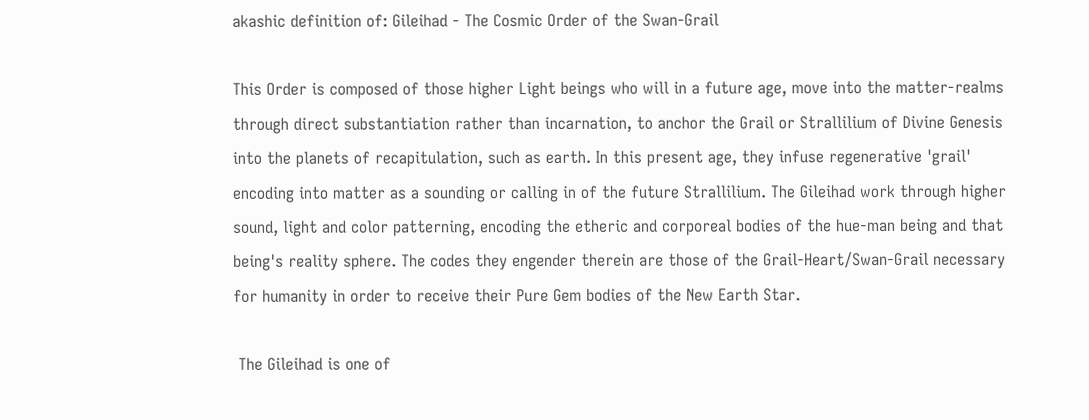akashic definition of: Gileihad - The Cosmic Order of the Swan-Grail

This Order is composed of those higher Light beings who will in a future age, move into the matter-realms through direct substantiation rather than incarnation, to anchor the Grail or Strallilium of Divine Genesis into the planets of recapitulation, such as earth. In this present age, they infuse regenerative 'grail' encoding into matter as a sounding or calling in of the future Strallilium. The Gileihad work through higher sound, light and color patterning, encoding the etheric and corporeal bodies of the hue-man being and that being's reality sphere. The codes they engender therein are those of the Grail-Heart/Swan-Grail necessary for humanity in order to receive their Pure Gem bodies of the New Earth Star.

 The Gileihad is one of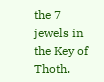the 7 jewels in the Key of Thoth.